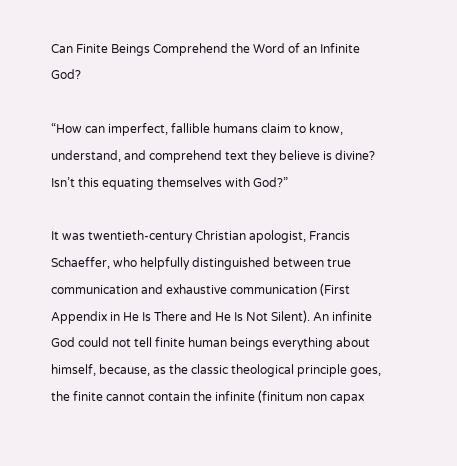Can Finite Beings Comprehend the Word of an Infinite God?

“How can imperfect, fallible humans claim to know, understand, and comprehend text they believe is divine? Isn’t this equating themselves with God?”

It was twentieth-century Christian apologist, Francis Schaeffer, who helpfully distinguished between true communication and exhaustive communication (First Appendix in He Is There and He Is Not Silent). An infinite God could not tell finite human beings everything about himself, because, as the classic theological principle goes, the finite cannot contain the infinite (finitum non capax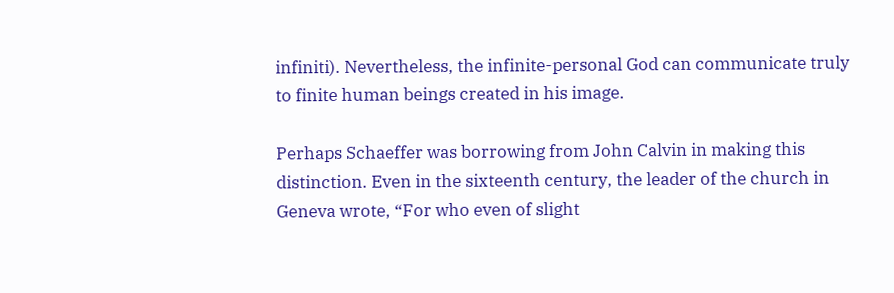infiniti). Nevertheless, the infinite-personal God can communicate truly to finite human beings created in his image.

Perhaps Schaeffer was borrowing from John Calvin in making this distinction. Even in the sixteenth century, the leader of the church in Geneva wrote, “For who even of slight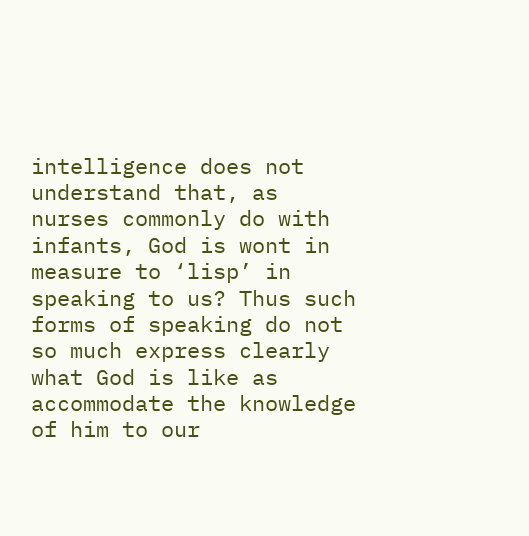intelligence does not understand that, as nurses commonly do with infants, God is wont in measure to ‘lisp’ in speaking to us? Thus such forms of speaking do not so much express clearly what God is like as accommodate the knowledge of him to our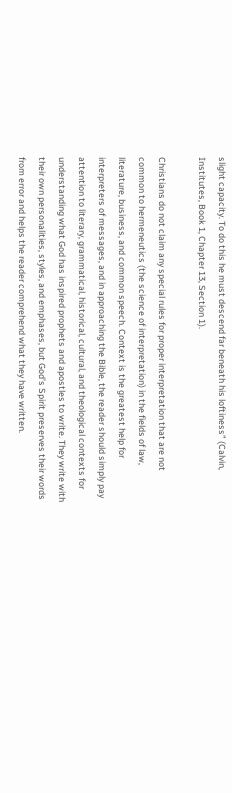slight capacity. To do this he must descend far beneath his loftiness” (Calvin, Institutes, Book 1, Chapter 13, Section 1).

Christians do not claim any special rules for proper interpretation that are not common to hermeneutics (the science of interpretation) in the fields of law, literature, business, and common speech. Context is the greatest help for interpreters of messages, and in approaching the Bible, the reader should simply pay attention to literary, grammatical, historical, cultural, and theological contexts for understanding what God has inspired prophets and apostles to write. They write with their own personalities, styles, and emphases, but God’s Spirit preserves their words from error and helps the reader comprehend what they have written.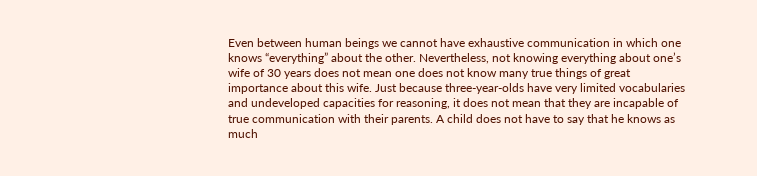Even between human beings we cannot have exhaustive communication in which one knows “everything” about the other. Nevertheless, not knowing everything about one’s wife of 30 years does not mean one does not know many true things of great importance about this wife. Just because three-year-olds have very limited vocabularies and undeveloped capacities for reasoning, it does not mean that they are incapable of true communication with their parents. A child does not have to say that he knows as much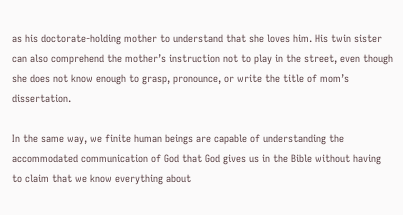as his doctorate-holding mother to understand that she loves him. His twin sister can also comprehend the mother’s instruction not to play in the street, even though she does not know enough to grasp, pronounce, or write the title of mom’s dissertation.

In the same way, we finite human beings are capable of understanding the accommodated communication of God that God gives us in the Bible without having to claim that we know everything about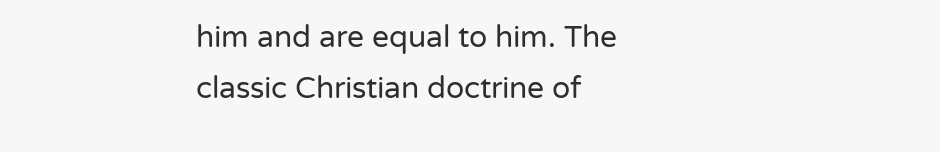him and are equal to him. The classic Christian doctrine of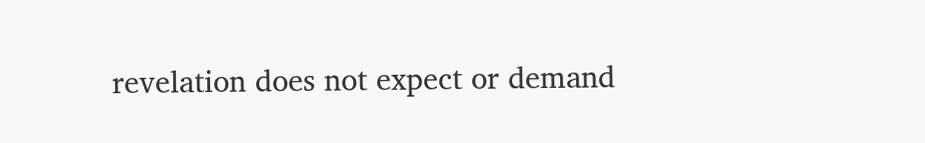revelation does not expect or demand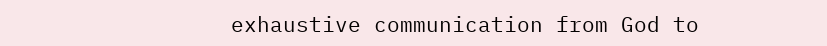exhaustive communication from God to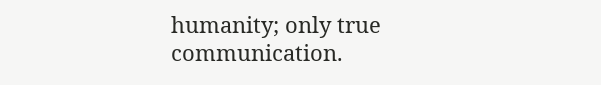humanity; only true communication.